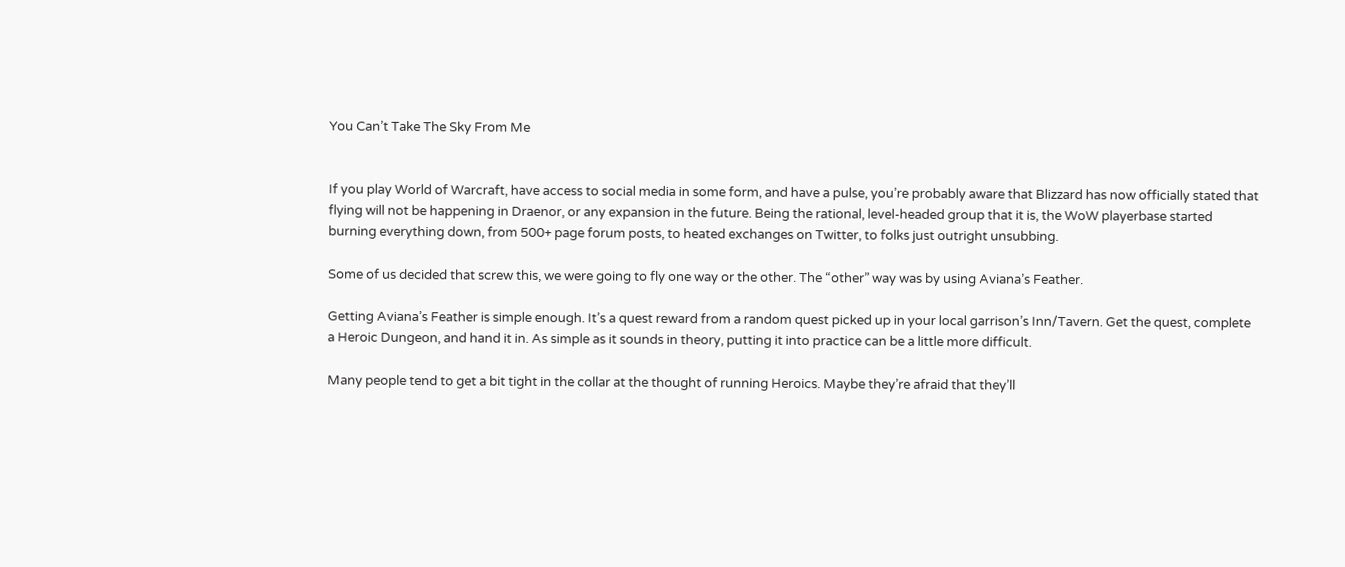You Can’t Take The Sky From Me


If you play World of Warcraft, have access to social media in some form, and have a pulse, you’re probably aware that Blizzard has now officially stated that flying will not be happening in Draenor, or any expansion in the future. Being the rational, level-headed group that it is, the WoW playerbase started burning everything down, from 500+ page forum posts, to heated exchanges on Twitter, to folks just outright unsubbing.

Some of us decided that screw this, we were going to fly one way or the other. The “other” way was by using Aviana’s Feather.

Getting Aviana’s Feather is simple enough. It’s a quest reward from a random quest picked up in your local garrison’s Inn/Tavern. Get the quest, complete a Heroic Dungeon, and hand it in. As simple as it sounds in theory, putting it into practice can be a little more difficult.

Many people tend to get a bit tight in the collar at the thought of running Heroics. Maybe they’re afraid that they’ll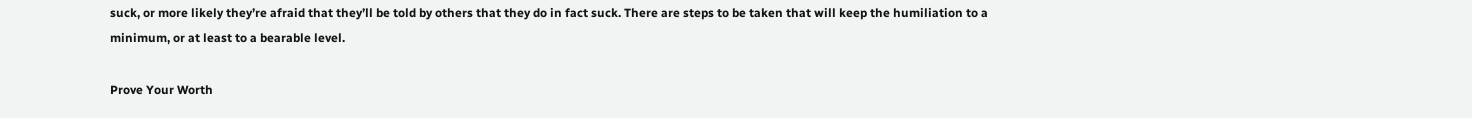suck, or more likely they’re afraid that they’ll be told by others that they do in fact suck. There are steps to be taken that will keep the humiliation to a minimum, or at least to a bearable level.

Prove Your Worth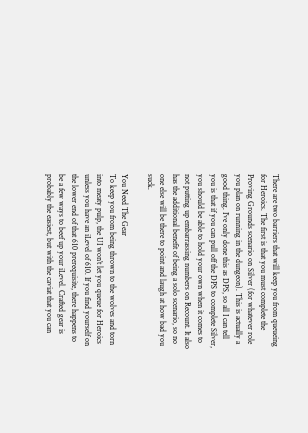There are two barriers that will keep you from queueing for Heroics. The first is that you must complete the Proving Grounds scenario on Silver (for whatever role you plan on running in the dungeon). This is actually a good thing. I’ve only done this as DPS, so all I can tell you is that if you can pull off the DPS to complete Silver, you should be able to hold your own when it comes to not putting up embarrassing numbers on Recount. It also has the additional benefit of being a solo scenario, so no one else will be there to point and laugh at how bad you suck.

You Need The Gear
To keep you from being thrown to the wolves and torn into meaty pulp, the UI won’t let you queue for Heroics unless you have an iLevel of 610. If you find yourself on the lower end of that 610 prerequisite, there happens to be a few ways to beef up your iLevel. Crafted gear is probably the easiest, but with the caviat that you can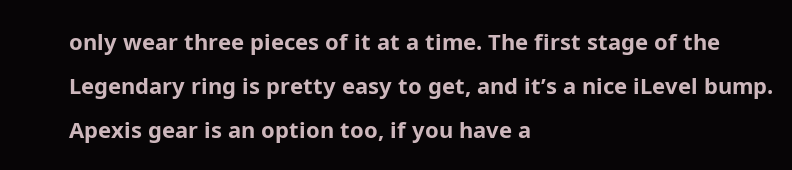only wear three pieces of it at a time. The first stage of the Legendary ring is pretty easy to get, and it’s a nice iLevel bump. Apexis gear is an option too, if you have a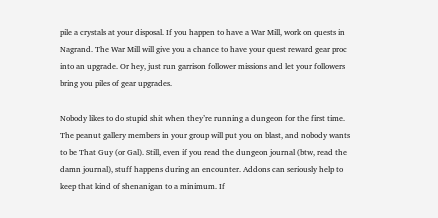pile a crystals at your disposal. If you happen to have a War Mill, work on quests in Nagrand. The War Mill will give you a chance to have your quest reward gear proc into an upgrade. Or hey, just run garrison follower missions and let your followers bring you piles of gear upgrades.

Nobody likes to do stupid shit when they’re running a dungeon for the first time. The peanut gallery members in your group will put you on blast, and nobody wants to be That Guy (or Gal). Still, even if you read the dungeon journal (btw, read the damn journal), stuff happens during an encounter. Addons can seriously help to keep that kind of shenanigan to a minimum. If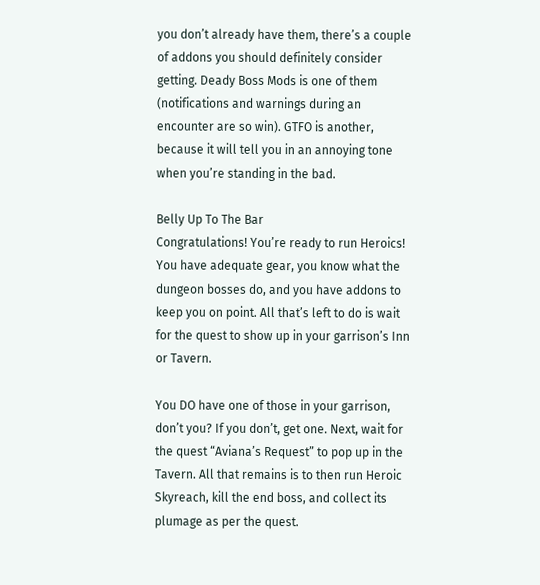you don’t already have them, there’s a couple of addons you should definitely consider getting. Deady Boss Mods is one of them (notifications and warnings during an encounter are so win). GTFO is another, because it will tell you in an annoying tone when you’re standing in the bad.

Belly Up To The Bar
Congratulations! You’re ready to run Heroics! You have adequate gear, you know what the dungeon bosses do, and you have addons to keep you on point. All that’s left to do is wait for the quest to show up in your garrison’s Inn or Tavern.

You DO have one of those in your garrison, don’t you? If you don’t, get one. Next, wait for the quest “Aviana’s Request” to pop up in the Tavern. All that remains is to then run Heroic Skyreach, kill the end boss, and collect its plumage as per the quest.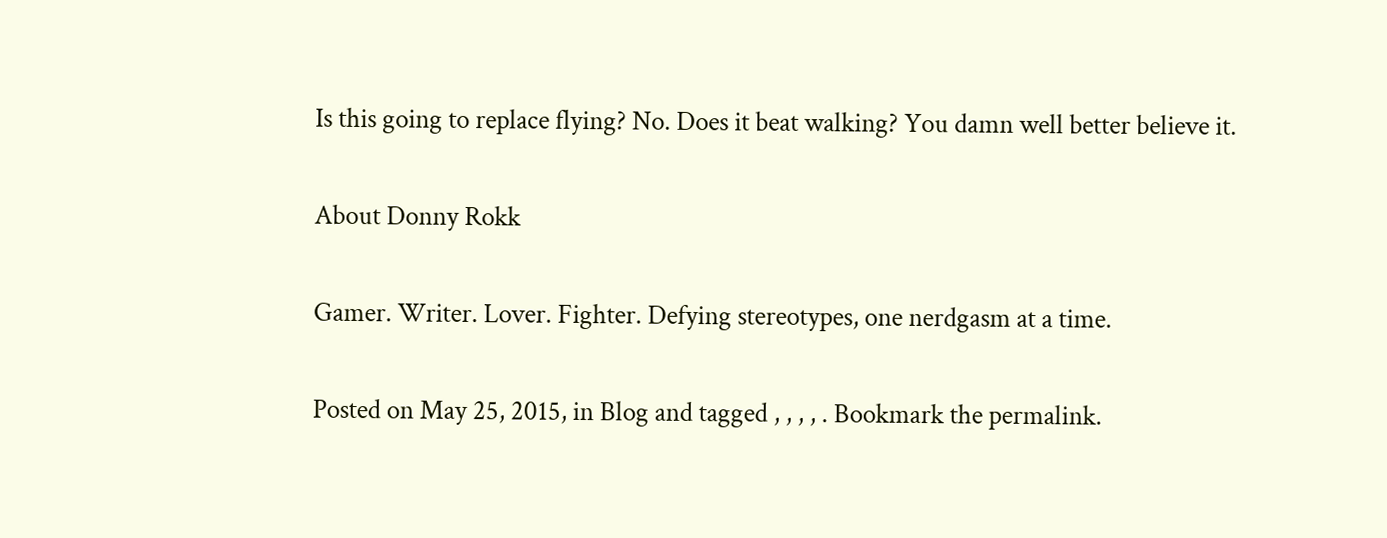Is this going to replace flying? No. Does it beat walking? You damn well better believe it.

About Donny Rokk

Gamer. Writer. Lover. Fighter. Defying stereotypes, one nerdgasm at a time.

Posted on May 25, 2015, in Blog and tagged , , , , . Bookmark the permalink.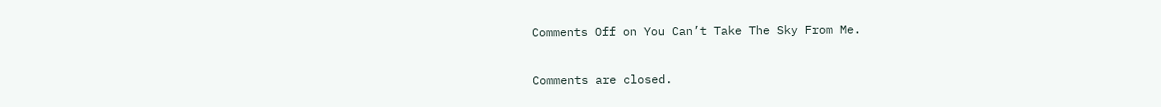Comments Off on You Can’t Take The Sky From Me.

Comments are closed.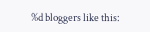%d bloggers like this: